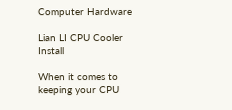Computer Hardware

Lian LI CPU Cooler Install

When it comes to keeping your CPU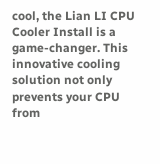cool, the Lian LI CPU Cooler Install is a game-changer. This innovative cooling solution not only prevents your CPU from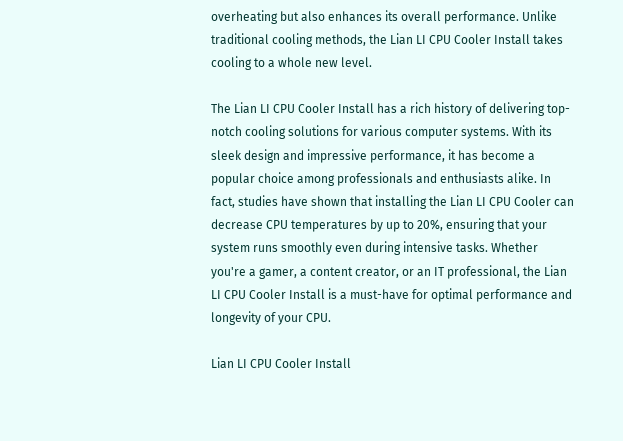overheating but also enhances its overall performance. Unlike traditional cooling methods, the Lian LI CPU Cooler Install takes cooling to a whole new level.

The Lian LI CPU Cooler Install has a rich history of delivering top-notch cooling solutions for various computer systems. With its sleek design and impressive performance, it has become a popular choice among professionals and enthusiasts alike. In fact, studies have shown that installing the Lian LI CPU Cooler can decrease CPU temperatures by up to 20%, ensuring that your system runs smoothly even during intensive tasks. Whether you're a gamer, a content creator, or an IT professional, the Lian LI CPU Cooler Install is a must-have for optimal performance and longevity of your CPU.

Lian LI CPU Cooler Install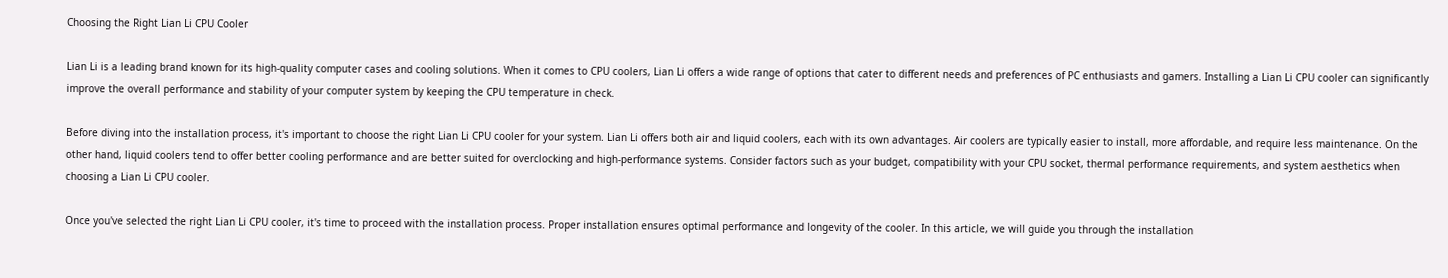Choosing the Right Lian Li CPU Cooler

Lian Li is a leading brand known for its high-quality computer cases and cooling solutions. When it comes to CPU coolers, Lian Li offers a wide range of options that cater to different needs and preferences of PC enthusiasts and gamers. Installing a Lian Li CPU cooler can significantly improve the overall performance and stability of your computer system by keeping the CPU temperature in check.

Before diving into the installation process, it's important to choose the right Lian Li CPU cooler for your system. Lian Li offers both air and liquid coolers, each with its own advantages. Air coolers are typically easier to install, more affordable, and require less maintenance. On the other hand, liquid coolers tend to offer better cooling performance and are better suited for overclocking and high-performance systems. Consider factors such as your budget, compatibility with your CPU socket, thermal performance requirements, and system aesthetics when choosing a Lian Li CPU cooler.

Once you've selected the right Lian Li CPU cooler, it's time to proceed with the installation process. Proper installation ensures optimal performance and longevity of the cooler. In this article, we will guide you through the installation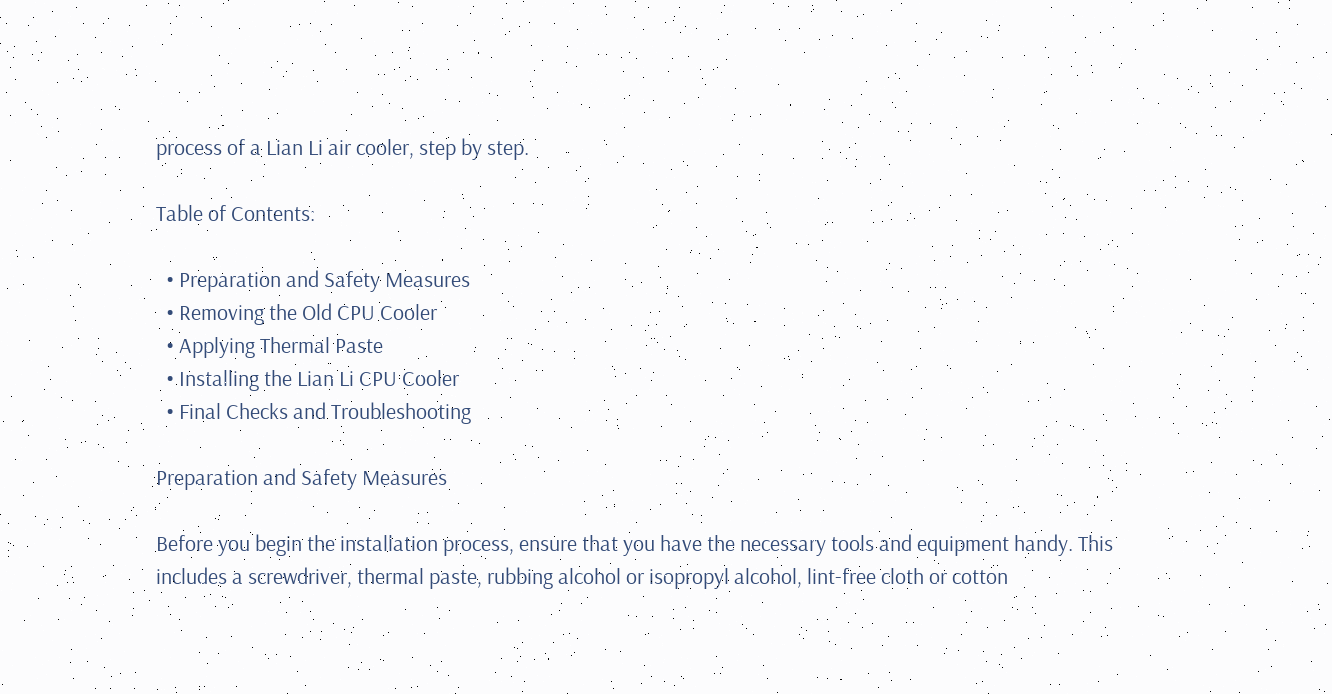process of a Lian Li air cooler, step by step.

Table of Contents:

  • Preparation and Safety Measures
  • Removing the Old CPU Cooler
  • Applying Thermal Paste
  • Installing the Lian Li CPU Cooler
  • Final Checks and Troubleshooting

Preparation and Safety Measures

Before you begin the installation process, ensure that you have the necessary tools and equipment handy. This includes a screwdriver, thermal paste, rubbing alcohol or isopropyl alcohol, lint-free cloth or cotton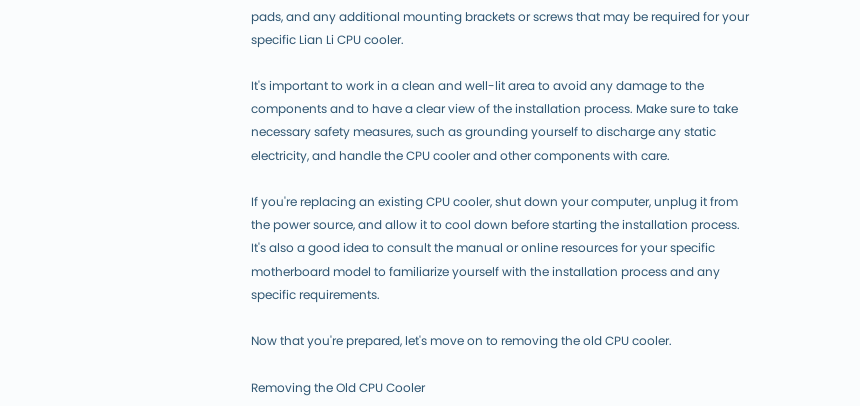pads, and any additional mounting brackets or screws that may be required for your specific Lian Li CPU cooler.

It's important to work in a clean and well-lit area to avoid any damage to the components and to have a clear view of the installation process. Make sure to take necessary safety measures, such as grounding yourself to discharge any static electricity, and handle the CPU cooler and other components with care.

If you're replacing an existing CPU cooler, shut down your computer, unplug it from the power source, and allow it to cool down before starting the installation process. It's also a good idea to consult the manual or online resources for your specific motherboard model to familiarize yourself with the installation process and any specific requirements.

Now that you're prepared, let's move on to removing the old CPU cooler.

Removing the Old CPU Cooler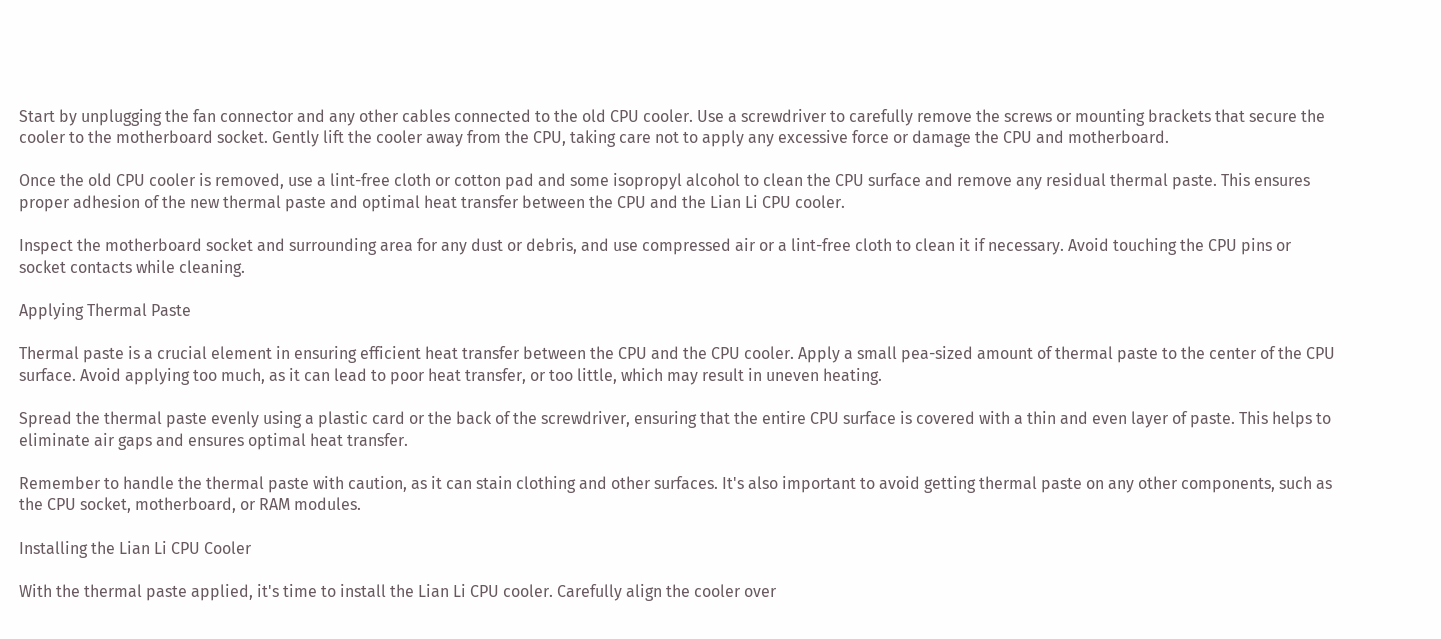Start by unplugging the fan connector and any other cables connected to the old CPU cooler. Use a screwdriver to carefully remove the screws or mounting brackets that secure the cooler to the motherboard socket. Gently lift the cooler away from the CPU, taking care not to apply any excessive force or damage the CPU and motherboard.

Once the old CPU cooler is removed, use a lint-free cloth or cotton pad and some isopropyl alcohol to clean the CPU surface and remove any residual thermal paste. This ensures proper adhesion of the new thermal paste and optimal heat transfer between the CPU and the Lian Li CPU cooler.

Inspect the motherboard socket and surrounding area for any dust or debris, and use compressed air or a lint-free cloth to clean it if necessary. Avoid touching the CPU pins or socket contacts while cleaning.

Applying Thermal Paste

Thermal paste is a crucial element in ensuring efficient heat transfer between the CPU and the CPU cooler. Apply a small pea-sized amount of thermal paste to the center of the CPU surface. Avoid applying too much, as it can lead to poor heat transfer, or too little, which may result in uneven heating.

Spread the thermal paste evenly using a plastic card or the back of the screwdriver, ensuring that the entire CPU surface is covered with a thin and even layer of paste. This helps to eliminate air gaps and ensures optimal heat transfer.

Remember to handle the thermal paste with caution, as it can stain clothing and other surfaces. It's also important to avoid getting thermal paste on any other components, such as the CPU socket, motherboard, or RAM modules.

Installing the Lian Li CPU Cooler

With the thermal paste applied, it's time to install the Lian Li CPU cooler. Carefully align the cooler over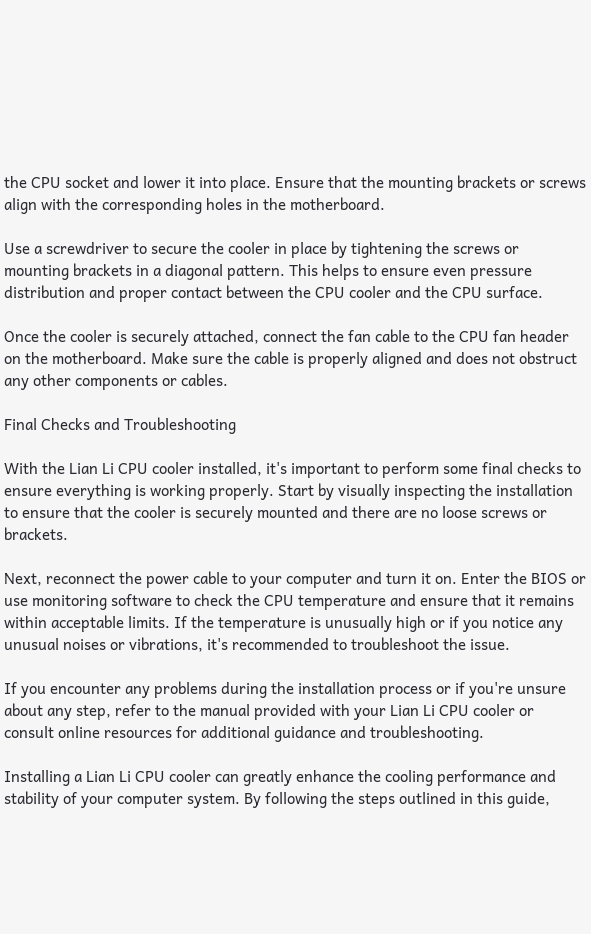the CPU socket and lower it into place. Ensure that the mounting brackets or screws align with the corresponding holes in the motherboard.

Use a screwdriver to secure the cooler in place by tightening the screws or mounting brackets in a diagonal pattern. This helps to ensure even pressure distribution and proper contact between the CPU cooler and the CPU surface.

Once the cooler is securely attached, connect the fan cable to the CPU fan header on the motherboard. Make sure the cable is properly aligned and does not obstruct any other components or cables.

Final Checks and Troubleshooting

With the Lian Li CPU cooler installed, it's important to perform some final checks to ensure everything is working properly. Start by visually inspecting the installation to ensure that the cooler is securely mounted and there are no loose screws or brackets.

Next, reconnect the power cable to your computer and turn it on. Enter the BIOS or use monitoring software to check the CPU temperature and ensure that it remains within acceptable limits. If the temperature is unusually high or if you notice any unusual noises or vibrations, it's recommended to troubleshoot the issue.

If you encounter any problems during the installation process or if you're unsure about any step, refer to the manual provided with your Lian Li CPU cooler or consult online resources for additional guidance and troubleshooting.

Installing a Lian Li CPU cooler can greatly enhance the cooling performance and stability of your computer system. By following the steps outlined in this guide,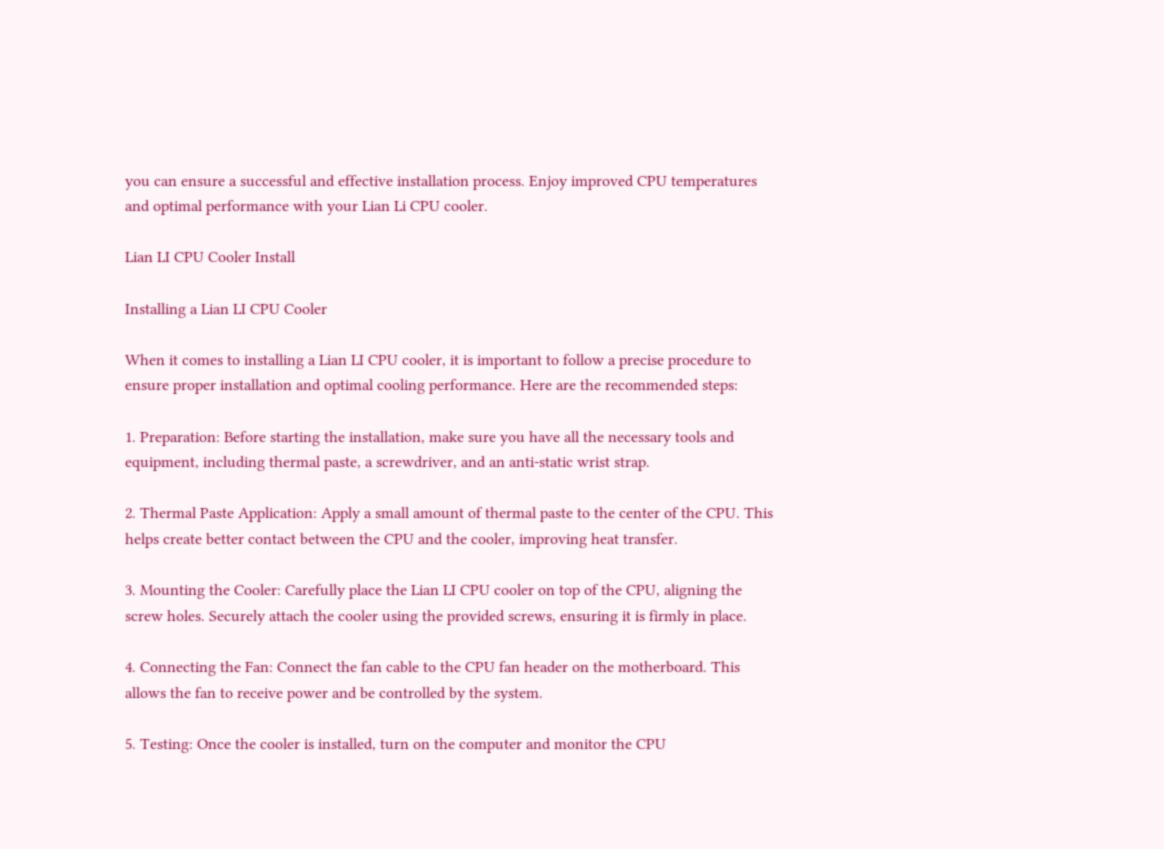you can ensure a successful and effective installation process. Enjoy improved CPU temperatures and optimal performance with your Lian Li CPU cooler.

Lian LI CPU Cooler Install

Installing a Lian LI CPU Cooler

When it comes to installing a Lian LI CPU cooler, it is important to follow a precise procedure to ensure proper installation and optimal cooling performance. Here are the recommended steps:

1. Preparation: Before starting the installation, make sure you have all the necessary tools and equipment, including thermal paste, a screwdriver, and an anti-static wrist strap.

2. Thermal Paste Application: Apply a small amount of thermal paste to the center of the CPU. This helps create better contact between the CPU and the cooler, improving heat transfer.

3. Mounting the Cooler: Carefully place the Lian LI CPU cooler on top of the CPU, aligning the screw holes. Securely attach the cooler using the provided screws, ensuring it is firmly in place.

4. Connecting the Fan: Connect the fan cable to the CPU fan header on the motherboard. This allows the fan to receive power and be controlled by the system.

5. Testing: Once the cooler is installed, turn on the computer and monitor the CPU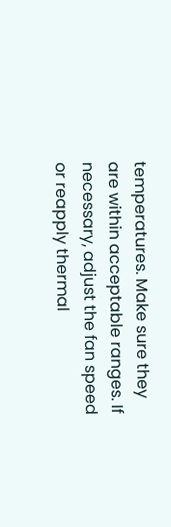temperatures. Make sure they are within acceptable ranges. If necessary, adjust the fan speed or reapply thermal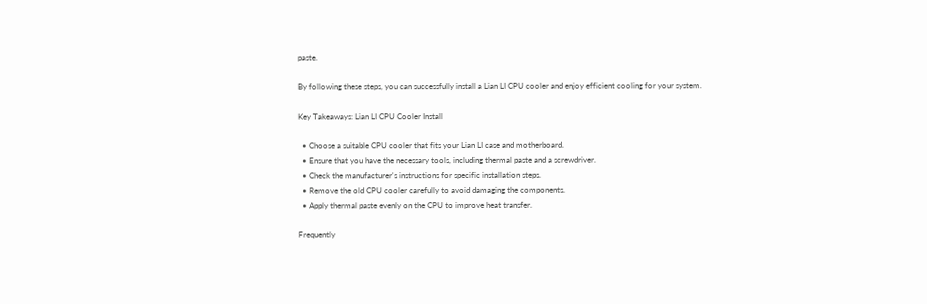paste.

By following these steps, you can successfully install a Lian LI CPU cooler and enjoy efficient cooling for your system.

Key Takeaways: Lian LI CPU Cooler Install

  • Choose a suitable CPU cooler that fits your Lian LI case and motherboard.
  • Ensure that you have the necessary tools, including thermal paste and a screwdriver.
  • Check the manufacturer's instructions for specific installation steps.
  • Remove the old CPU cooler carefully to avoid damaging the components.
  • Apply thermal paste evenly on the CPU to improve heat transfer.

Frequently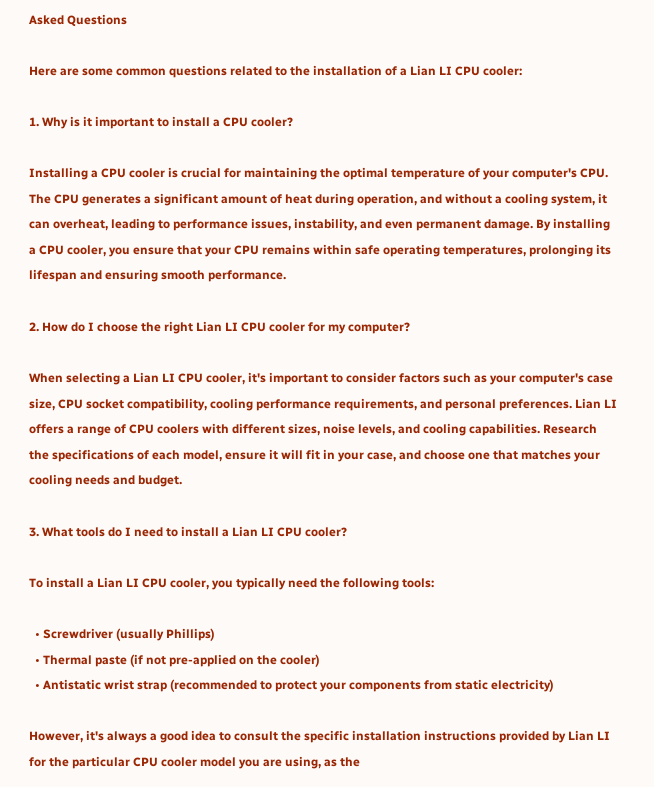Asked Questions

Here are some common questions related to the installation of a Lian LI CPU cooler:

1. Why is it important to install a CPU cooler?

Installing a CPU cooler is crucial for maintaining the optimal temperature of your computer's CPU. The CPU generates a significant amount of heat during operation, and without a cooling system, it can overheat, leading to performance issues, instability, and even permanent damage. By installing a CPU cooler, you ensure that your CPU remains within safe operating temperatures, prolonging its lifespan and ensuring smooth performance.

2. How do I choose the right Lian LI CPU cooler for my computer?

When selecting a Lian LI CPU cooler, it's important to consider factors such as your computer's case size, CPU socket compatibility, cooling performance requirements, and personal preferences. Lian LI offers a range of CPU coolers with different sizes, noise levels, and cooling capabilities. Research the specifications of each model, ensure it will fit in your case, and choose one that matches your cooling needs and budget.

3. What tools do I need to install a Lian LI CPU cooler?

To install a Lian LI CPU cooler, you typically need the following tools:

  • Screwdriver (usually Phillips)
  • Thermal paste (if not pre-applied on the cooler)
  • Antistatic wrist strap (recommended to protect your components from static electricity)

However, it's always a good idea to consult the specific installation instructions provided by Lian LI for the particular CPU cooler model you are using, as the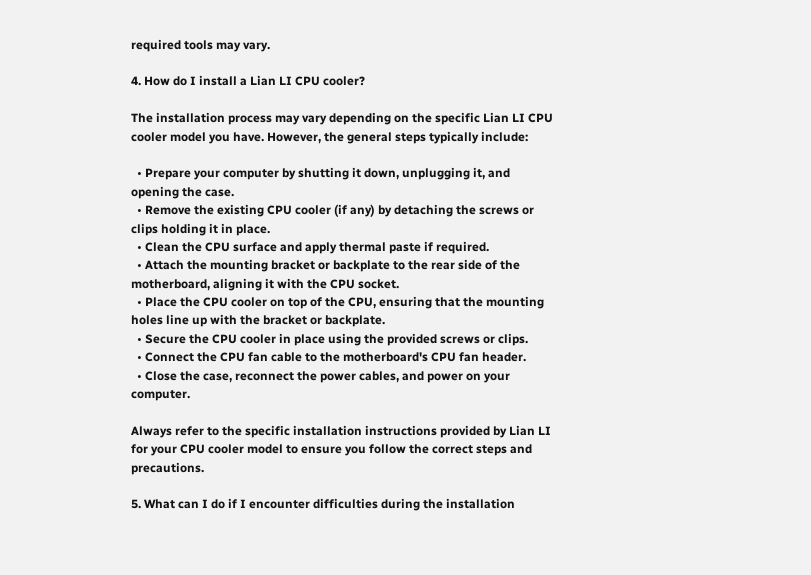required tools may vary.

4. How do I install a Lian LI CPU cooler?

The installation process may vary depending on the specific Lian LI CPU cooler model you have. However, the general steps typically include:

  • Prepare your computer by shutting it down, unplugging it, and opening the case.
  • Remove the existing CPU cooler (if any) by detaching the screws or clips holding it in place.
  • Clean the CPU surface and apply thermal paste if required.
  • Attach the mounting bracket or backplate to the rear side of the motherboard, aligning it with the CPU socket.
  • Place the CPU cooler on top of the CPU, ensuring that the mounting holes line up with the bracket or backplate.
  • Secure the CPU cooler in place using the provided screws or clips.
  • Connect the CPU fan cable to the motherboard's CPU fan header.
  • Close the case, reconnect the power cables, and power on your computer.

Always refer to the specific installation instructions provided by Lian LI for your CPU cooler model to ensure you follow the correct steps and precautions.

5. What can I do if I encounter difficulties during the installation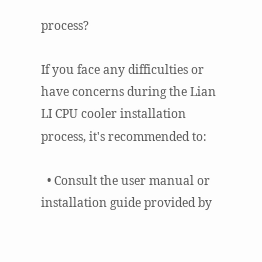process?

If you face any difficulties or have concerns during the Lian LI CPU cooler installation process, it's recommended to:

  • Consult the user manual or installation guide provided by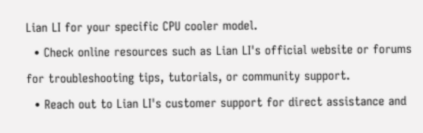Lian LI for your specific CPU cooler model.
  • Check online resources such as Lian LI's official website or forums for troubleshooting tips, tutorials, or community support.
  • Reach out to Lian LI's customer support for direct assistance and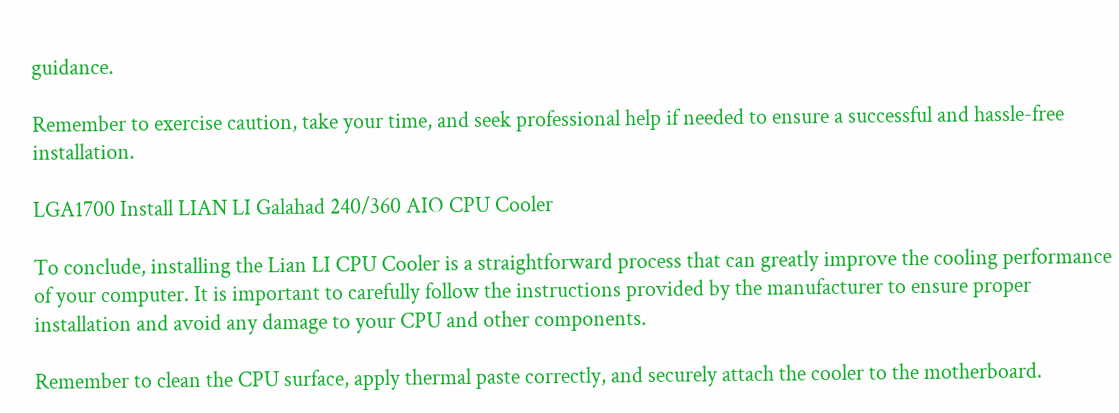guidance.

Remember to exercise caution, take your time, and seek professional help if needed to ensure a successful and hassle-free installation.

LGA1700 Install LIAN LI Galahad 240/360 AIO CPU Cooler

To conclude, installing the Lian LI CPU Cooler is a straightforward process that can greatly improve the cooling performance of your computer. It is important to carefully follow the instructions provided by the manufacturer to ensure proper installation and avoid any damage to your CPU and other components.

Remember to clean the CPU surface, apply thermal paste correctly, and securely attach the cooler to the motherboard.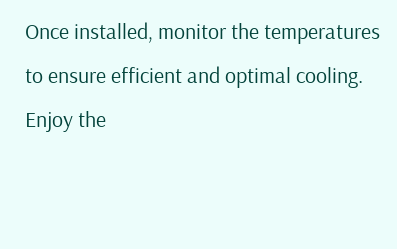Once installed, monitor the temperatures to ensure efficient and optimal cooling. Enjoy the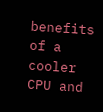benefits of a cooler CPU and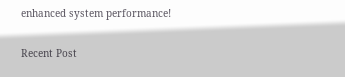enhanced system performance!

Recent Post